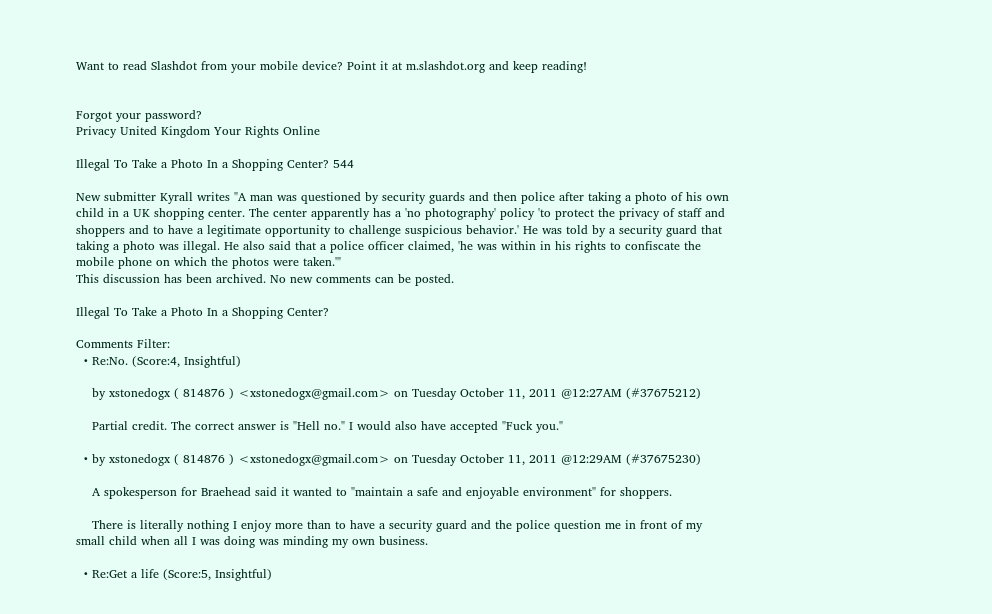Want to read Slashdot from your mobile device? Point it at m.slashdot.org and keep reading!


Forgot your password?
Privacy United Kingdom Your Rights Online

Illegal To Take a Photo In a Shopping Center? 544

New submitter Kyrall writes "A man was questioned by security guards and then police after taking a photo of his own child in a UK shopping center. The center apparently has a 'no photography' policy 'to protect the privacy of staff and shoppers and to have a legitimate opportunity to challenge suspicious behavior.' He was told by a security guard that taking a photo was illegal. He also said that a police officer claimed, 'he was within in his rights to confiscate the mobile phone on which the photos were taken.'"
This discussion has been archived. No new comments can be posted.

Illegal To Take a Photo In a Shopping Center?

Comments Filter:
  • Re:No. (Score:4, Insightful)

    by xstonedogx ( 814876 ) <xstonedogx@gmail.com> on Tuesday October 11, 2011 @12:27AM (#37675212)

    Partial credit. The correct answer is "Hell no." I would also have accepted "Fuck you."

  • by xstonedogx ( 814876 ) <xstonedogx@gmail.com> on Tuesday October 11, 2011 @12:29AM (#37675230)

    A spokesperson for Braehead said it wanted to "maintain a safe and enjoyable environment" for shoppers.

    There is literally nothing I enjoy more than to have a security guard and the police question me in front of my small child when all I was doing was minding my own business.

  • Re:Get a life (Score:5, Insightful)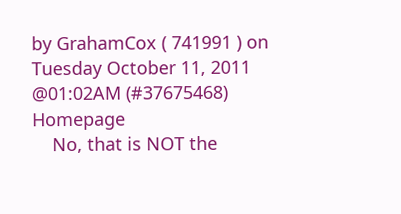by GrahamCox ( 741991 ) on Tuesday October 11, 2011 @01:02AM (#37675468) Homepage
    No, that is NOT the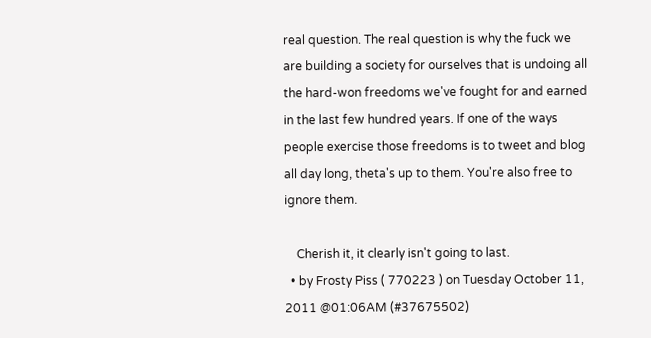real question. The real question is why the fuck we are building a society for ourselves that is undoing all the hard-won freedoms we've fought for and earned in the last few hundred years. If one of the ways people exercise those freedoms is to tweet and blog all day long, theta's up to them. You're also free to ignore them.

    Cherish it, it clearly isn't going to last.
  • by Frosty Piss ( 770223 ) on Tuesday October 11, 2011 @01:06AM (#37675502)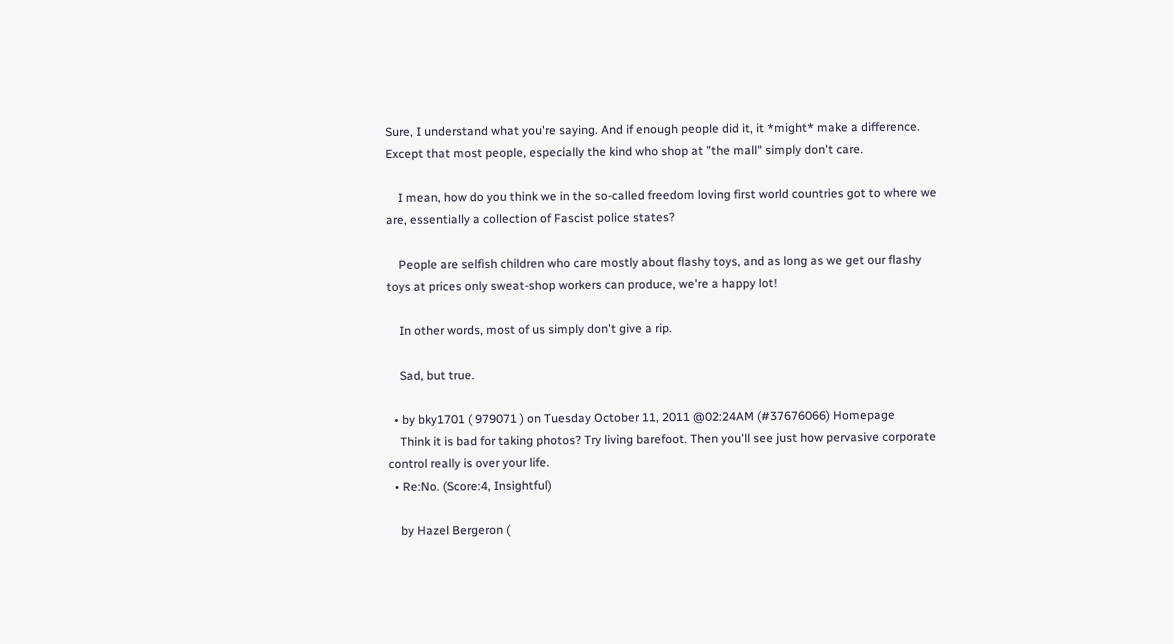Sure, I understand what you're saying. And if enough people did it, it *might* make a difference. Except that most people, especially the kind who shop at "the mall" simply don't care.

    I mean, how do you think we in the so-called freedom loving first world countries got to where we are, essentially a collection of Fascist police states?

    People are selfish children who care mostly about flashy toys, and as long as we get our flashy toys at prices only sweat-shop workers can produce, we're a happy lot!

    In other words, most of us simply don't give a rip.

    Sad, but true.

  • by bky1701 ( 979071 ) on Tuesday October 11, 2011 @02:24AM (#37676066) Homepage
    Think it is bad for taking photos? Try living barefoot. Then you'll see just how pervasive corporate control really is over your life.
  • Re:No. (Score:4, Insightful)

    by Hazel Bergeron (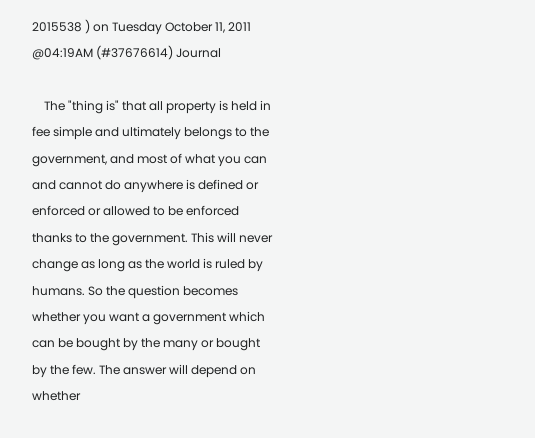2015538 ) on Tuesday October 11, 2011 @04:19AM (#37676614) Journal

    The "thing is" that all property is held in fee simple and ultimately belongs to the government, and most of what you can and cannot do anywhere is defined or enforced or allowed to be enforced thanks to the government. This will never change as long as the world is ruled by humans. So the question becomes whether you want a government which can be bought by the many or bought by the few. The answer will depend on whether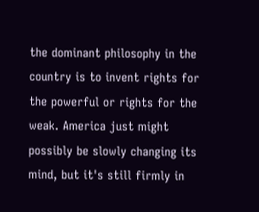the dominant philosophy in the country is to invent rights for the powerful or rights for the weak. America just might possibly be slowly changing its mind, but it's still firmly in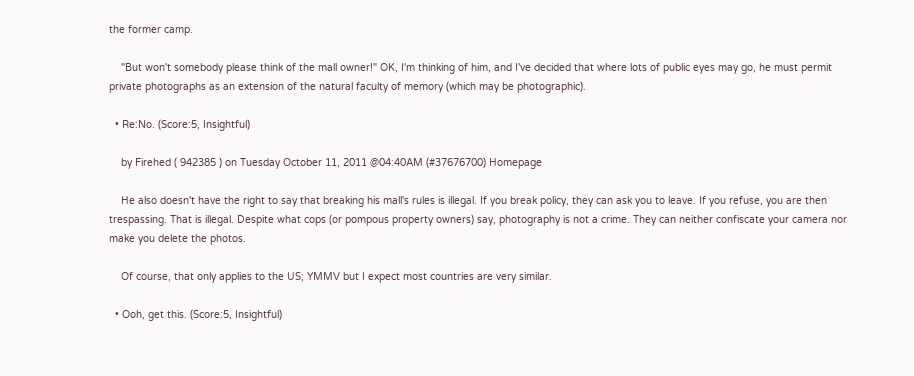the former camp.

    "But won't somebody please think of the mall owner!" OK, I'm thinking of him, and I've decided that where lots of public eyes may go, he must permit private photographs as an extension of the natural faculty of memory (which may be photographic).

  • Re:No. (Score:5, Insightful)

    by Firehed ( 942385 ) on Tuesday October 11, 2011 @04:40AM (#37676700) Homepage

    He also doesn't have the right to say that breaking his mall's rules is illegal. If you break policy, they can ask you to leave. If you refuse, you are then trespassing. That is illegal. Despite what cops (or pompous property owners) say, photography is not a crime. They can neither confiscate your camera nor make you delete the photos.

    Of course, that only applies to the US; YMMV but I expect most countries are very similar.

  • Ooh, get this. (Score:5, Insightful)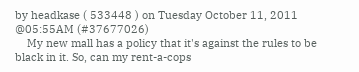by headkase ( 533448 ) on Tuesday October 11, 2011 @05:55AM (#37677026)
    My new mall has a policy that it's against the rules to be black in it. So, can my rent-a-cops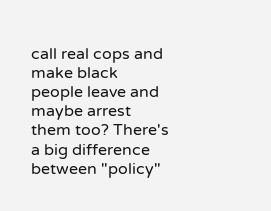call real cops and make black people leave and maybe arrest them too? There's a big difference between "policy"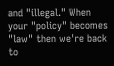and "illegal." When your "policy" becomes "law" then we're back to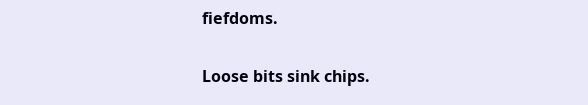fiefdoms.

Loose bits sink chips.